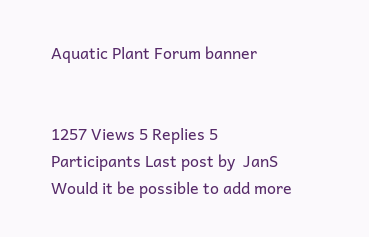Aquatic Plant Forum banner


1257 Views 5 Replies 5 Participants Last post by  JanS
Would it be possible to add more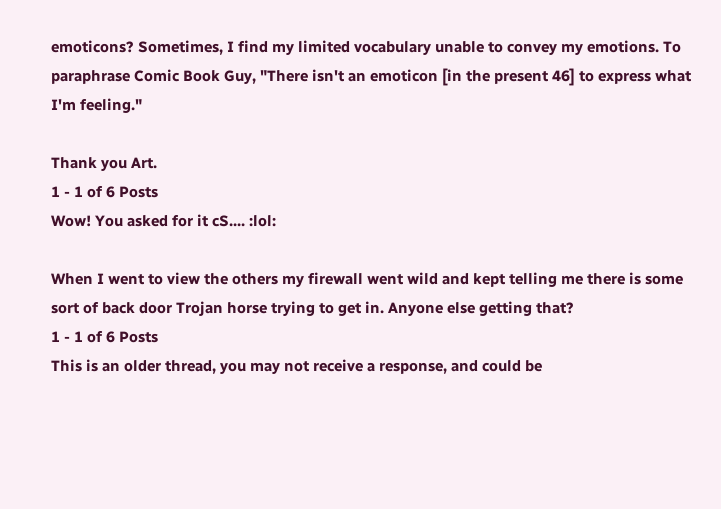emoticons? Sometimes, I find my limited vocabulary unable to convey my emotions. To paraphrase Comic Book Guy, "There isn't an emoticon [in the present 46] to express what I'm feeling."

Thank you Art.
1 - 1 of 6 Posts
Wow! You asked for it cS.... :lol:

When I went to view the others my firewall went wild and kept telling me there is some sort of back door Trojan horse trying to get in. Anyone else getting that?
1 - 1 of 6 Posts
This is an older thread, you may not receive a response, and could be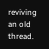reviving an old thread.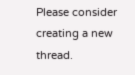Please consider creating a new thread.